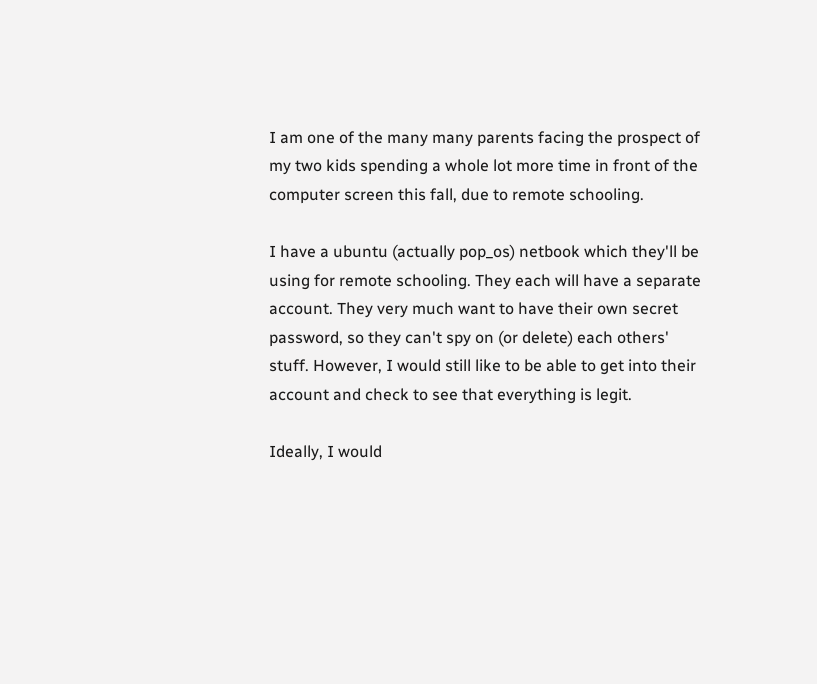I am one of the many many parents facing the prospect of my two kids spending a whole lot more time in front of the computer screen this fall, due to remote schooling.

I have a ubuntu (actually pop_os) netbook which they'll be using for remote schooling. They each will have a separate account. They very much want to have their own secret password, so they can't spy on (or delete) each others' stuff. However, I would still like to be able to get into their account and check to see that everything is legit.

Ideally, I would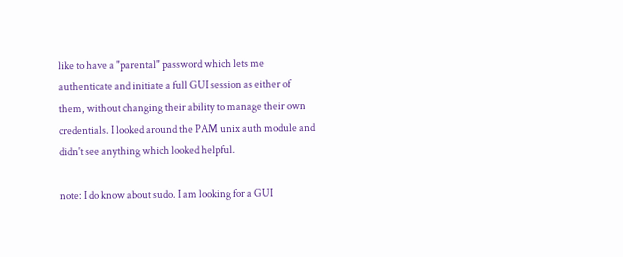like to have a "parental" password which lets me authenticate and initiate a full GUI session as either of them, without changing their ability to manage their own credentials. I looked around the PAM unix auth module and didn't see anything which looked helpful.

note: I do know about sudo. I am looking for a GUI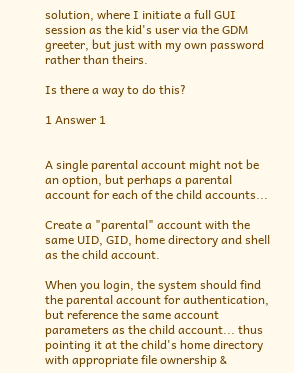solution, where I initiate a full GUI session as the kid's user via the GDM greeter, but just with my own password rather than theirs.

Is there a way to do this?

1 Answer 1


A single parental account might not be an option, but perhaps a parental account for each of the child accounts...

Create a "parental" account with the same UID, GID, home directory and shell as the child account.

When you login, the system should find the parental account for authentication, but reference the same account parameters as the child account... thus pointing it at the child's home directory with appropriate file ownership &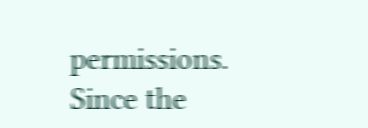permissions. Since the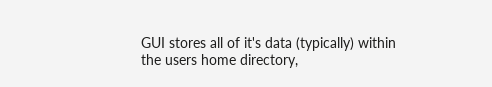GUI stores all of it's data (typically) within the users home directory,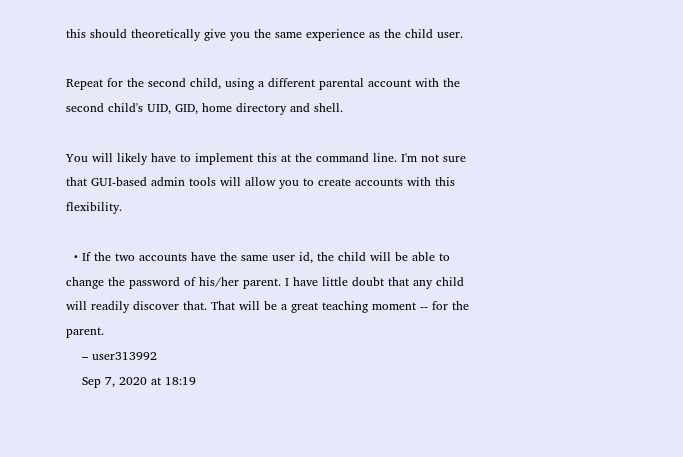this should theoretically give you the same experience as the child user.

Repeat for the second child, using a different parental account with the second child's UID, GID, home directory and shell.

You will likely have to implement this at the command line. I'm not sure that GUI-based admin tools will allow you to create accounts with this flexibility.

  • If the two accounts have the same user id, the child will be able to change the password of his/her parent. I have little doubt that any child will readily discover that. That will be a great teaching moment -- for the parent.
    – user313992
    Sep 7, 2020 at 18:19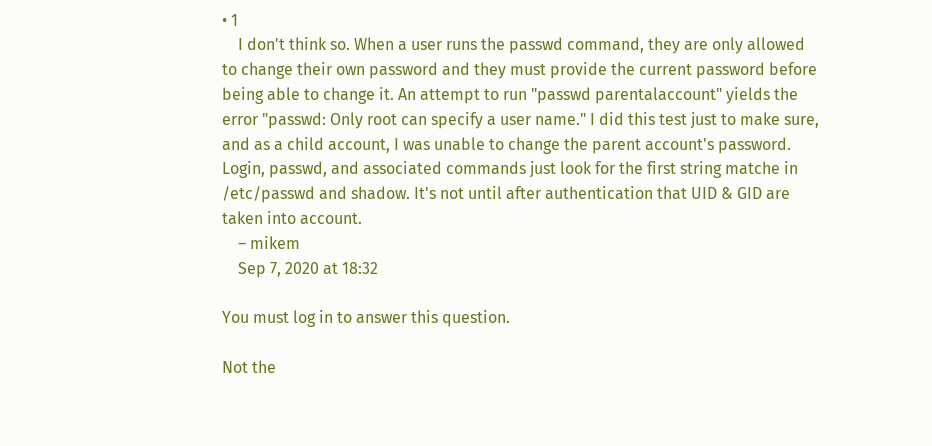• 1
    I don't think so. When a user runs the passwd command, they are only allowed to change their own password and they must provide the current password before being able to change it. An attempt to run "passwd parentalaccount" yields the error "passwd: Only root can specify a user name." I did this test just to make sure, and as a child account, I was unable to change the parent account's password. Login, passwd, and associated commands just look for the first string matche in /etc/passwd and shadow. It's not until after authentication that UID & GID are taken into account.
    – mikem
    Sep 7, 2020 at 18:32

You must log in to answer this question.

Not the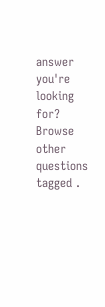answer you're looking for? Browse other questions tagged .